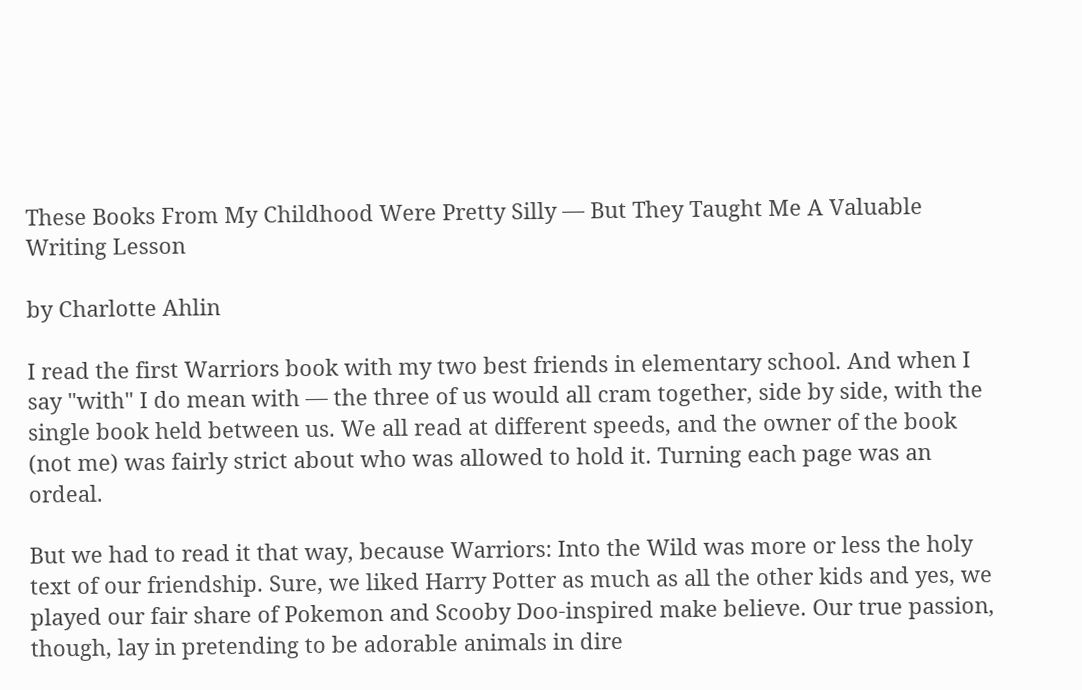These Books From My Childhood Were Pretty Silly — But They Taught Me A Valuable Writing Lesson

by Charlotte Ahlin

I read the first Warriors book with my two best friends in elementary school. And when I say "with" I do mean with — the three of us would all cram together, side by side, with the single book held between us. We all read at different speeds, and the owner of the book (not me) was fairly strict about who was allowed to hold it. Turning each page was an ordeal.

But we had to read it that way, because Warriors: Into the Wild was more or less the holy text of our friendship. Sure, we liked Harry Potter as much as all the other kids and yes, we played our fair share of Pokemon and Scooby Doo-inspired make believe. Our true passion, though, lay in pretending to be adorable animals in dire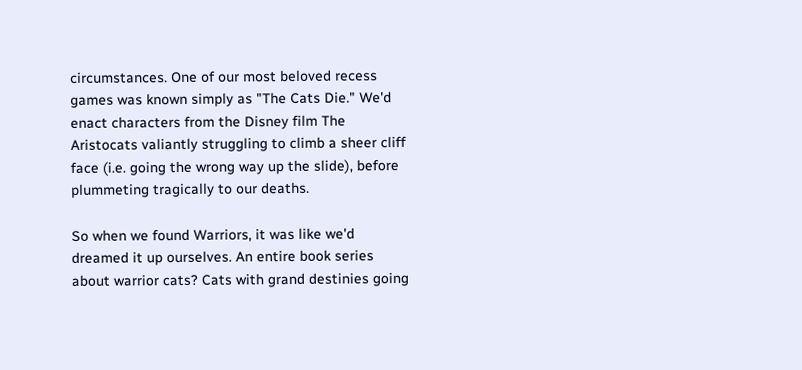circumstances. One of our most beloved recess games was known simply as "The Cats Die." We'd enact characters from the Disney film The Aristocats valiantly struggling to climb a sheer cliff face (i.e. going the wrong way up the slide), before plummeting tragically to our deaths.

So when we found Warriors, it was like we'd dreamed it up ourselves. An entire book series about warrior cats? Cats with grand destinies going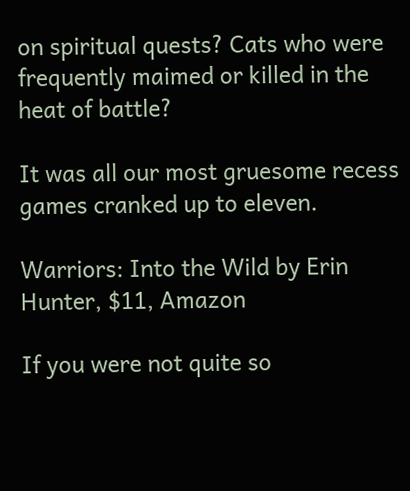on spiritual quests? Cats who were frequently maimed or killed in the heat of battle?

It was all our most gruesome recess games cranked up to eleven.

Warriors: Into the Wild by Erin Hunter, $11, Amazon

If you were not quite so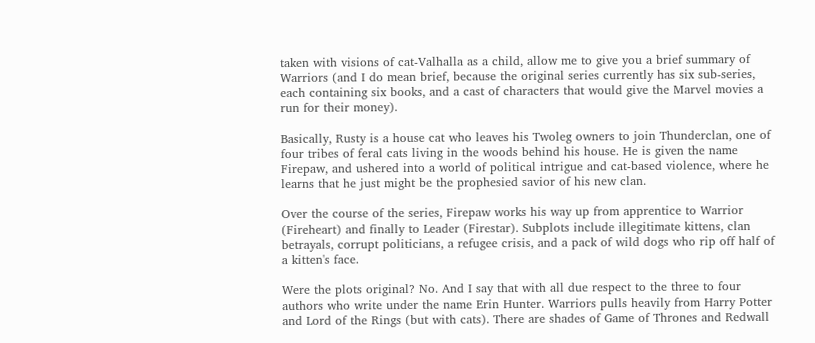taken with visions of cat-Valhalla as a child, allow me to give you a brief summary of Warriors (and I do mean brief, because the original series currently has six sub-series, each containing six books, and a cast of characters that would give the Marvel movies a run for their money).

Basically, Rusty is a house cat who leaves his Twoleg owners to join Thunderclan, one of four tribes of feral cats living in the woods behind his house. He is given the name Firepaw, and ushered into a world of political intrigue and cat-based violence, where he learns that he just might be the prophesied savior of his new clan.

Over the course of the series, Firepaw works his way up from apprentice to Warrior (Fireheart) and finally to Leader (Firestar). Subplots include illegitimate kittens, clan betrayals, corrupt politicians, a refugee crisis, and a pack of wild dogs who rip off half of a kitten's face.

Were the plots original? No. And I say that with all due respect to the three to four authors who write under the name Erin Hunter. Warriors pulls heavily from Harry Potter and Lord of the Rings (but with cats). There are shades of Game of Thrones and Redwall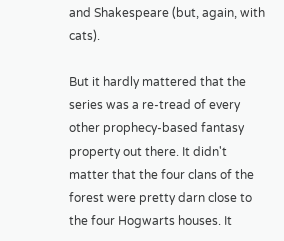and Shakespeare (but, again, with cats).

But it hardly mattered that the series was a re-tread of every other prophecy-based fantasy property out there. It didn't matter that the four clans of the forest were pretty darn close to the four Hogwarts houses. It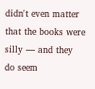didn't even matter that the books were silly — and they do seem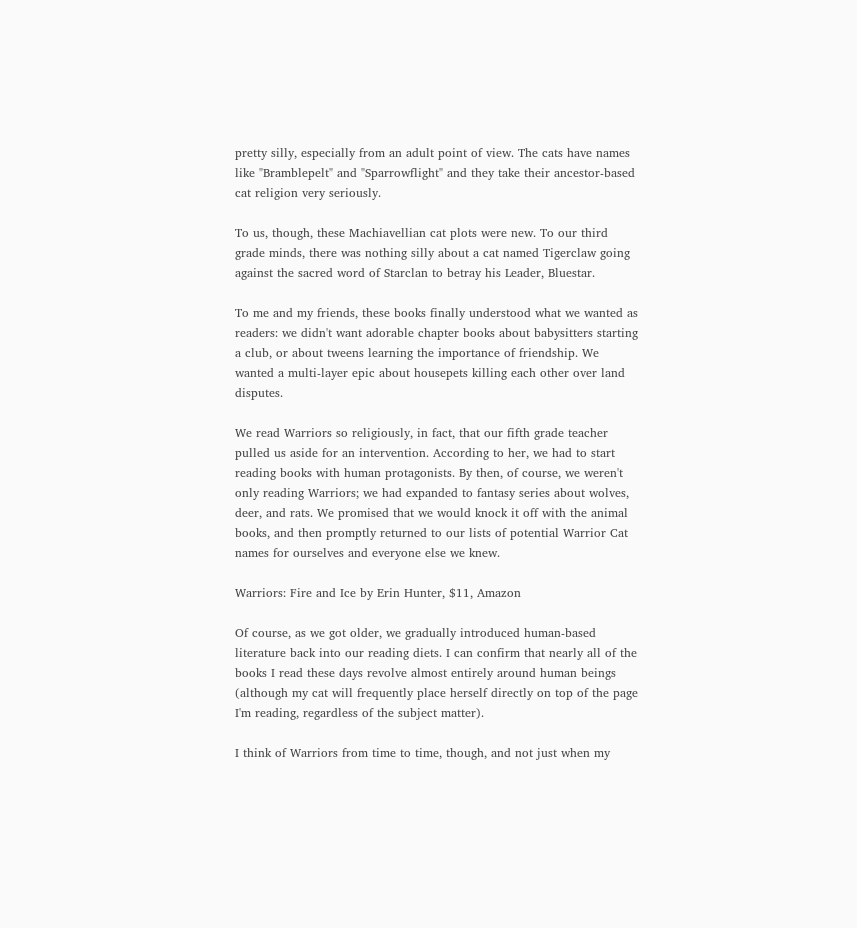pretty silly, especially from an adult point of view. The cats have names like "Bramblepelt" and "Sparrowflight" and they take their ancestor-based cat religion very seriously.

To us, though, these Machiavellian cat plots were new. To our third grade minds, there was nothing silly about a cat named Tigerclaw going against the sacred word of Starclan to betray his Leader, Bluestar.

To me and my friends, these books finally understood what we wanted as readers: we didn't want adorable chapter books about babysitters starting a club, or about tweens learning the importance of friendship. We wanted a multi-layer epic about housepets killing each other over land disputes.

We read Warriors so religiously, in fact, that our fifth grade teacher pulled us aside for an intervention. According to her, we had to start reading books with human protagonists. By then, of course, we weren't only reading Warriors; we had expanded to fantasy series about wolves, deer, and rats. We promised that we would knock it off with the animal books, and then promptly returned to our lists of potential Warrior Cat names for ourselves and everyone else we knew.

Warriors: Fire and Ice by Erin Hunter, $11, Amazon

Of course, as we got older, we gradually introduced human-based literature back into our reading diets. I can confirm that nearly all of the books I read these days revolve almost entirely around human beings (although my cat will frequently place herself directly on top of the page I'm reading, regardless of the subject matter).

I think of Warriors from time to time, though, and not just when my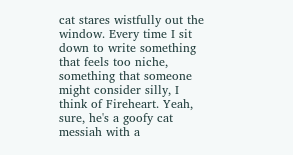cat stares wistfully out the window. Every time I sit down to write something that feels too niche, something that someone might consider silly, I think of Fireheart. Yeah, sure, he's a goofy cat messiah with a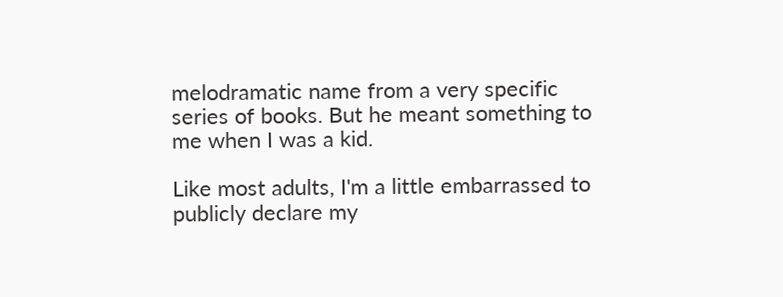melodramatic name from a very specific series of books. But he meant something to me when I was a kid.

Like most adults, I'm a little embarrassed to publicly declare my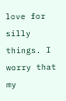love for silly things. I worry that my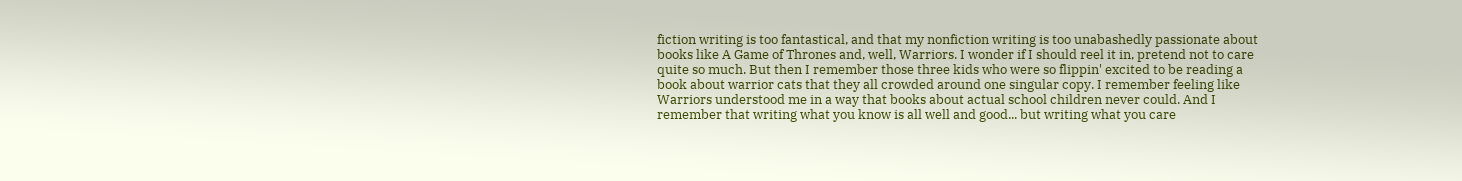fiction writing is too fantastical, and that my nonfiction writing is too unabashedly passionate about books like A Game of Thrones and, well, Warriors. I wonder if I should reel it in, pretend not to care quite so much. But then I remember those three kids who were so flippin' excited to be reading a book about warrior cats that they all crowded around one singular copy. I remember feeling like Warriors understood me in a way that books about actual school children never could. And I remember that writing what you know is all well and good... but writing what you care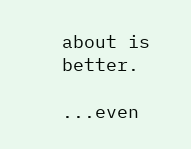about is better.

...even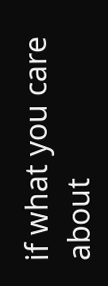if what you care about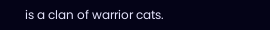is a clan of warrior cats.